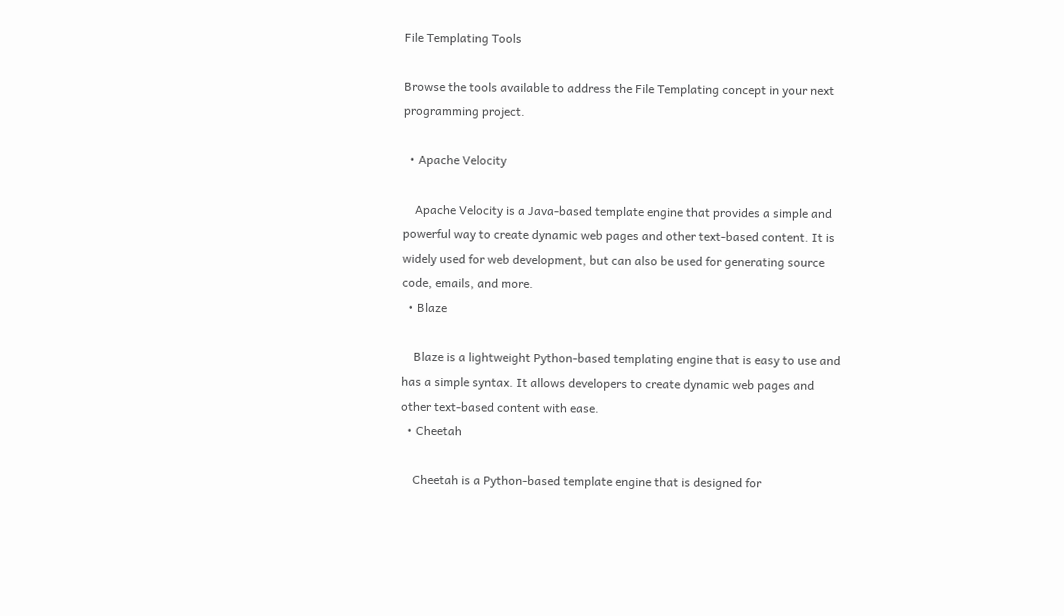File Templating Tools

Browse the tools available to address the File Templating concept in your next programming project.

  • Apache Velocity

    Apache Velocity is a Java-based template engine that provides a simple and powerful way to create dynamic web pages and other text-based content. It is widely used for web development, but can also be used for generating source code, emails, and more.
  • Blaze

    Blaze is a lightweight Python-based templating engine that is easy to use and has a simple syntax. It allows developers to create dynamic web pages and other text-based content with ease.
  • Cheetah

    Cheetah is a Python-based template engine that is designed for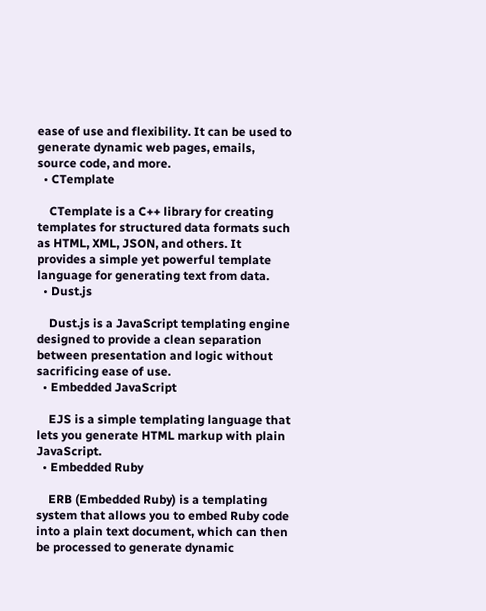ease of use and flexibility. It can be used to generate dynamic web pages, emails, source code, and more.
  • CTemplate

    CTemplate is a C++ library for creating templates for structured data formats such as HTML, XML, JSON, and others. It provides a simple yet powerful template language for generating text from data.
  • Dust.js

    Dust.js is a JavaScript templating engine designed to provide a clean separation between presentation and logic without sacrificing ease of use.
  • Embedded JavaScript

    EJS is a simple templating language that lets you generate HTML markup with plain JavaScript.
  • Embedded Ruby

    ERB (Embedded Ruby) is a templating system that allows you to embed Ruby code into a plain text document, which can then be processed to generate dynamic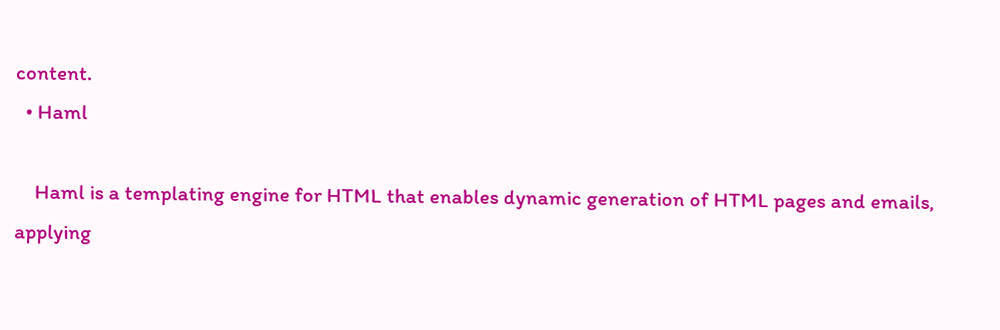content.
  • Haml

    Haml is a templating engine for HTML that enables dynamic generation of HTML pages and emails, applying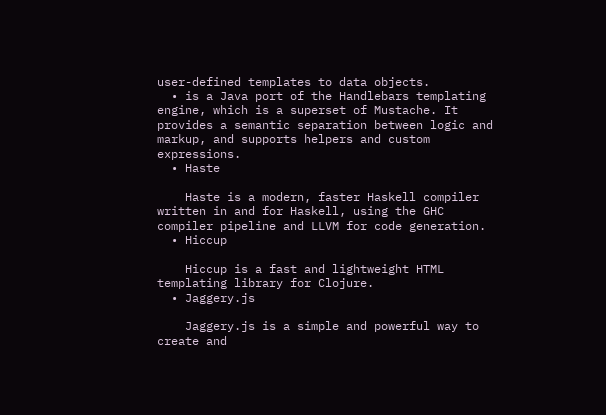user-defined templates to data objects.
  • is a Java port of the Handlebars templating engine, which is a superset of Mustache. It provides a semantic separation between logic and markup, and supports helpers and custom expressions.
  • Haste

    Haste is a modern, faster Haskell compiler written in and for Haskell, using the GHC compiler pipeline and LLVM for code generation.
  • Hiccup

    Hiccup is a fast and lightweight HTML templating library for Clojure.
  • Jaggery.js

    Jaggery.js is a simple and powerful way to create and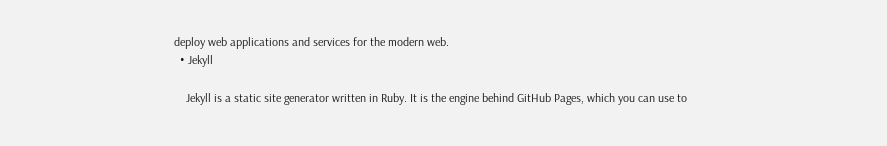deploy web applications and services for the modern web.
  • Jekyll

    Jekyll is a static site generator written in Ruby. It is the engine behind GitHub Pages, which you can use to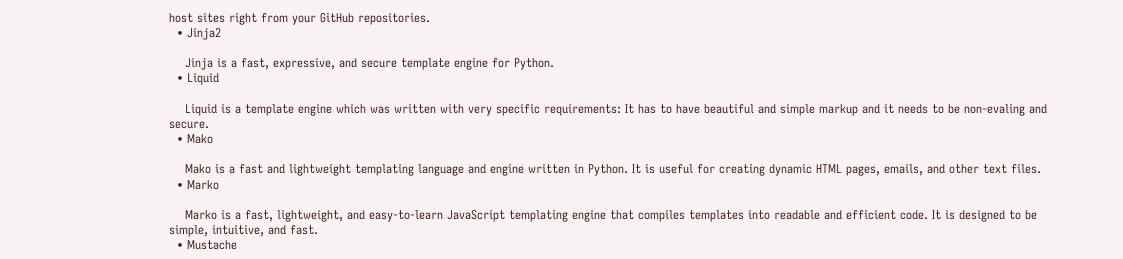host sites right from your GitHub repositories.
  • Jinja2

    Jinja is a fast, expressive, and secure template engine for Python.
  • Liquid

    Liquid is a template engine which was written with very specific requirements: It has to have beautiful and simple markup and it needs to be non-evaling and secure.
  • Mako

    Mako is a fast and lightweight templating language and engine written in Python. It is useful for creating dynamic HTML pages, emails, and other text files.
  • Marko

    Marko is a fast, lightweight, and easy-to-learn JavaScript templating engine that compiles templates into readable and efficient code. It is designed to be simple, intuitive, and fast.
  • Mustache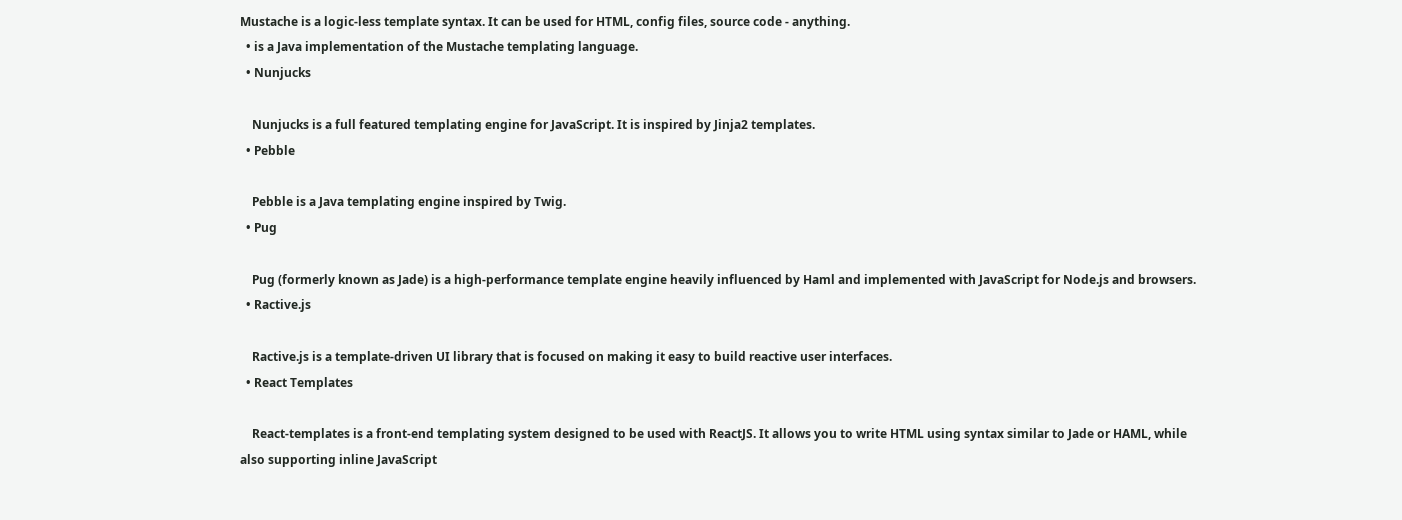Mustache is a logic-less template syntax. It can be used for HTML, config files, source code - anything.
  • is a Java implementation of the Mustache templating language.
  • Nunjucks

    Nunjucks is a full featured templating engine for JavaScript. It is inspired by Jinja2 templates.
  • Pebble

    Pebble is a Java templating engine inspired by Twig.
  • Pug

    Pug (formerly known as Jade) is a high-performance template engine heavily influenced by Haml and implemented with JavaScript for Node.js and browsers.
  • Ractive.js

    Ractive.js is a template-driven UI library that is focused on making it easy to build reactive user interfaces.
  • React Templates

    React-templates is a front-end templating system designed to be used with ReactJS. It allows you to write HTML using syntax similar to Jade or HAML, while also supporting inline JavaScript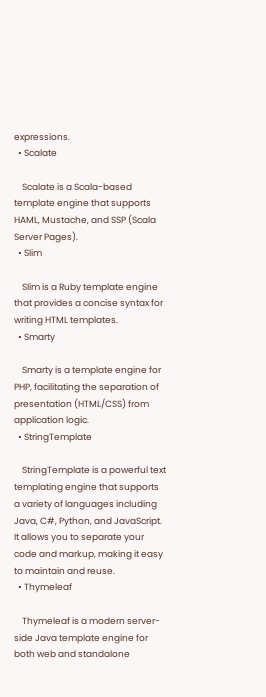expressions.
  • Scalate

    Scalate is a Scala-based template engine that supports HAML, Mustache, and SSP (Scala Server Pages).
  • Slim

    Slim is a Ruby template engine that provides a concise syntax for writing HTML templates.
  • Smarty

    Smarty is a template engine for PHP, facilitating the separation of presentation (HTML/CSS) from application logic.
  • StringTemplate

    StringTemplate is a powerful text templating engine that supports a variety of languages including Java, C#, Python, and JavaScript. It allows you to separate your code and markup, making it easy to maintain and reuse.
  • Thymeleaf

    Thymeleaf is a modern server-side Java template engine for both web and standalone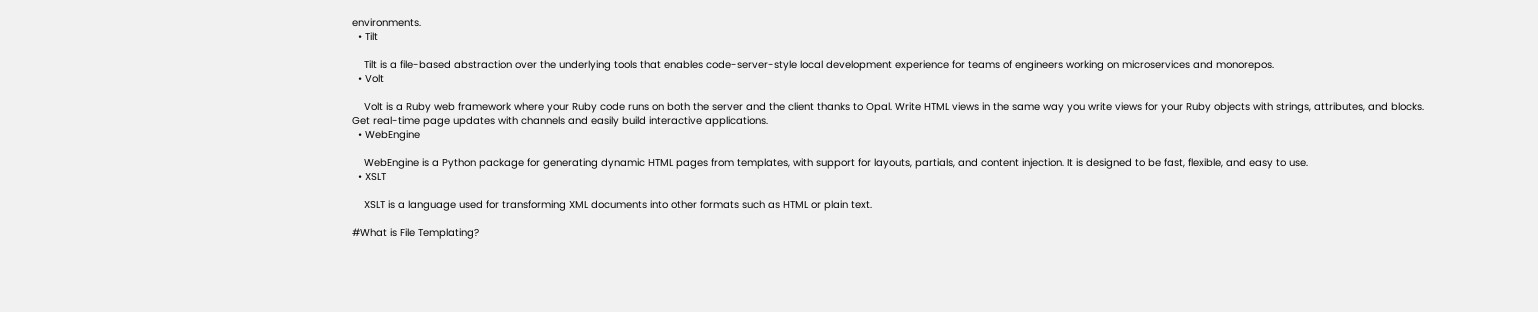environments.
  • Tilt

    Tilt is a file-based abstraction over the underlying tools that enables code-server-style local development experience for teams of engineers working on microservices and monorepos.
  • Volt

    Volt is a Ruby web framework where your Ruby code runs on both the server and the client thanks to Opal. Write HTML views in the same way you write views for your Ruby objects with strings, attributes, and blocks. Get real-time page updates with channels and easily build interactive applications.
  • WebEngine

    WebEngine is a Python package for generating dynamic HTML pages from templates, with support for layouts, partials, and content injection. It is designed to be fast, flexible, and easy to use.
  • XSLT

    XSLT is a language used for transforming XML documents into other formats such as HTML or plain text.

#What is File Templating?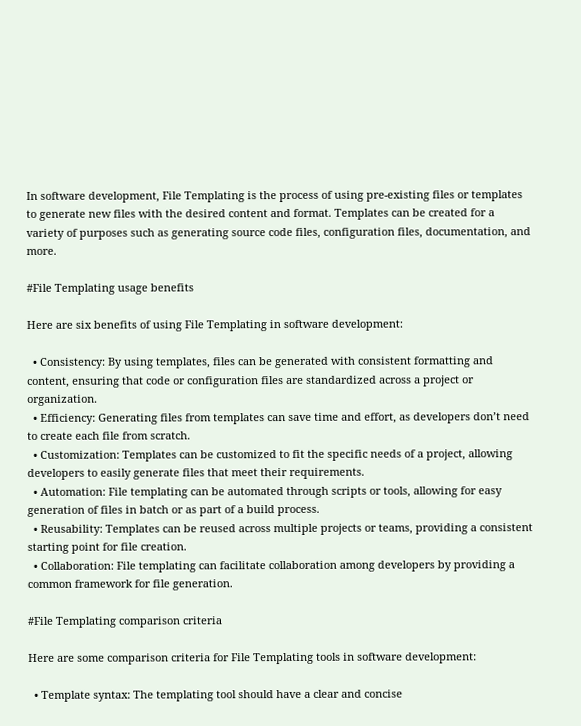In software development, File Templating is the process of using pre-existing files or templates to generate new files with the desired content and format. Templates can be created for a variety of purposes such as generating source code files, configuration files, documentation, and more.

#File Templating usage benefits

Here are six benefits of using File Templating in software development:

  • Consistency: By using templates, files can be generated with consistent formatting and content, ensuring that code or configuration files are standardized across a project or organization.
  • Efficiency: Generating files from templates can save time and effort, as developers don’t need to create each file from scratch.
  • Customization: Templates can be customized to fit the specific needs of a project, allowing developers to easily generate files that meet their requirements.
  • Automation: File templating can be automated through scripts or tools, allowing for easy generation of files in batch or as part of a build process.
  • Reusability: Templates can be reused across multiple projects or teams, providing a consistent starting point for file creation.
  • Collaboration: File templating can facilitate collaboration among developers by providing a common framework for file generation.

#File Templating comparison criteria

Here are some comparison criteria for File Templating tools in software development:

  • Template syntax: The templating tool should have a clear and concise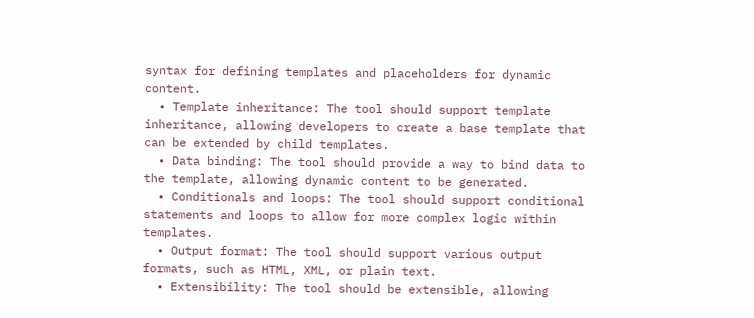syntax for defining templates and placeholders for dynamic content.
  • Template inheritance: The tool should support template inheritance, allowing developers to create a base template that can be extended by child templates.
  • Data binding: The tool should provide a way to bind data to the template, allowing dynamic content to be generated.
  • Conditionals and loops: The tool should support conditional statements and loops to allow for more complex logic within templates.
  • Output format: The tool should support various output formats, such as HTML, XML, or plain text.
  • Extensibility: The tool should be extensible, allowing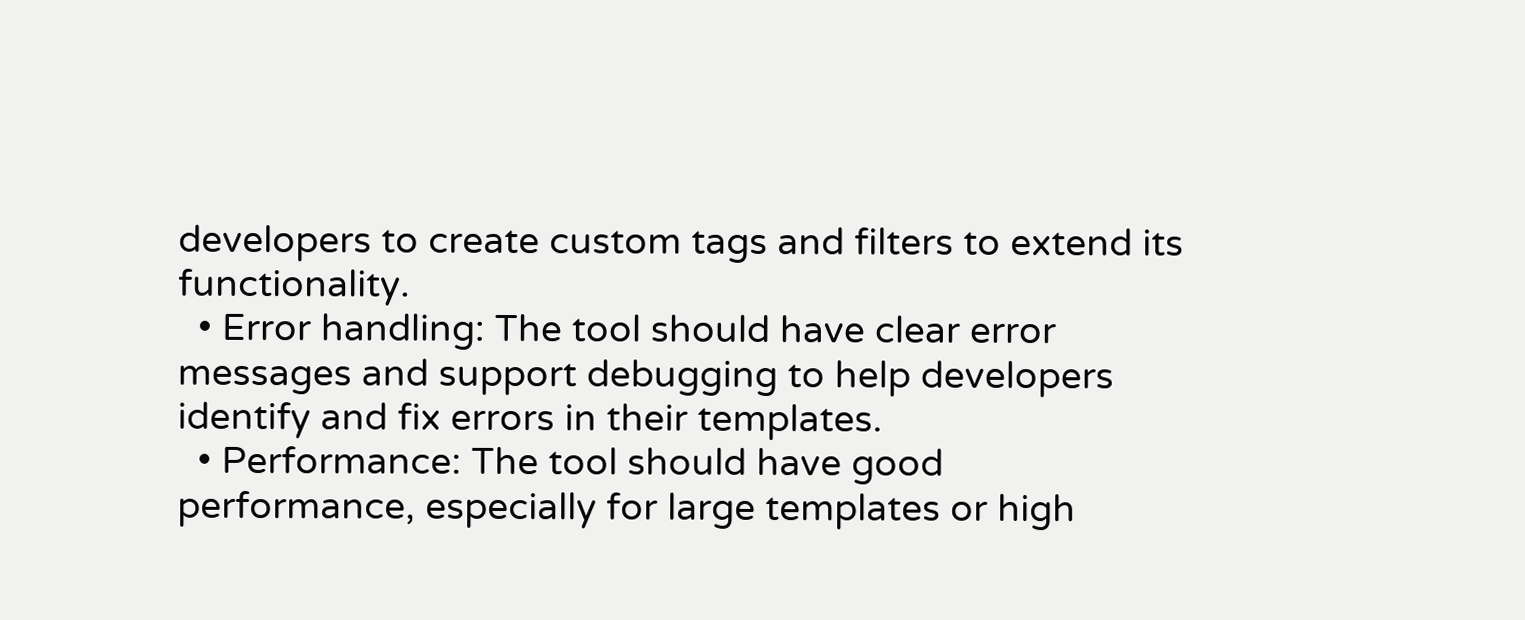developers to create custom tags and filters to extend its functionality.
  • Error handling: The tool should have clear error messages and support debugging to help developers identify and fix errors in their templates.
  • Performance: The tool should have good performance, especially for large templates or high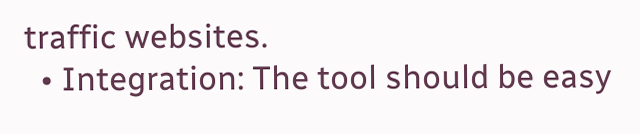traffic websites.
  • Integration: The tool should be easy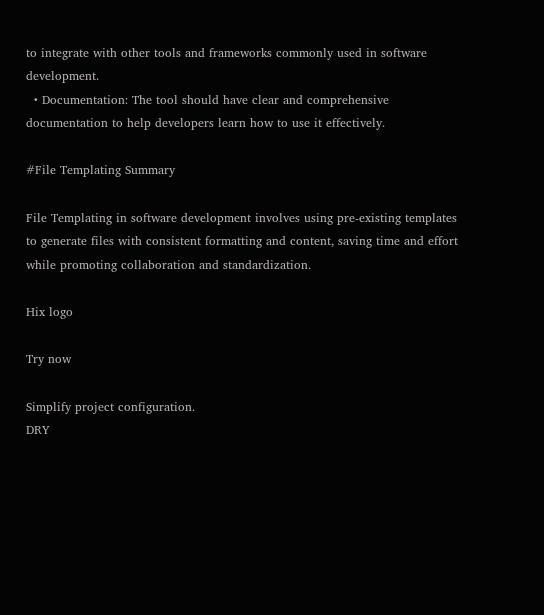to integrate with other tools and frameworks commonly used in software development.
  • Documentation: The tool should have clear and comprehensive documentation to help developers learn how to use it effectively.

#File Templating Summary

File Templating in software development involves using pre-existing templates to generate files with consistent formatting and content, saving time and effort while promoting collaboration and standardization.

Hix logo

Try now

Simplify project configuration.
DRY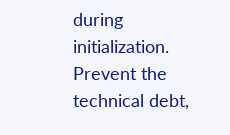during initialization.
Prevent the technical debt,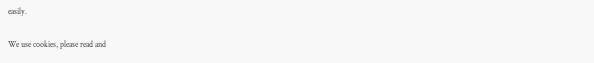easily.

We use cookies, please read and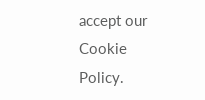accept our Cookie Policy.